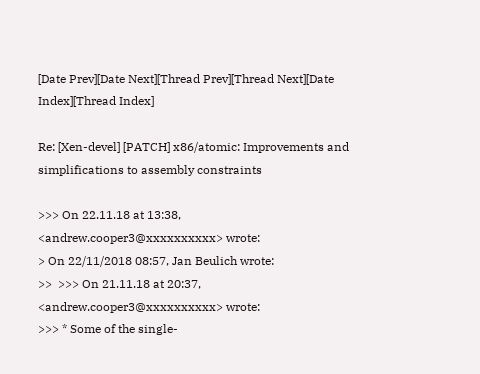[Date Prev][Date Next][Thread Prev][Thread Next][Date Index][Thread Index]

Re: [Xen-devel] [PATCH] x86/atomic: Improvements and simplifications to assembly constraints

>>> On 22.11.18 at 13:38, <andrew.cooper3@xxxxxxxxxx> wrote:
> On 22/11/2018 08:57, Jan Beulich wrote:
>>  >>> On 21.11.18 at 20:37, <andrew.cooper3@xxxxxxxxxx> wrote:
>>> * Some of the single-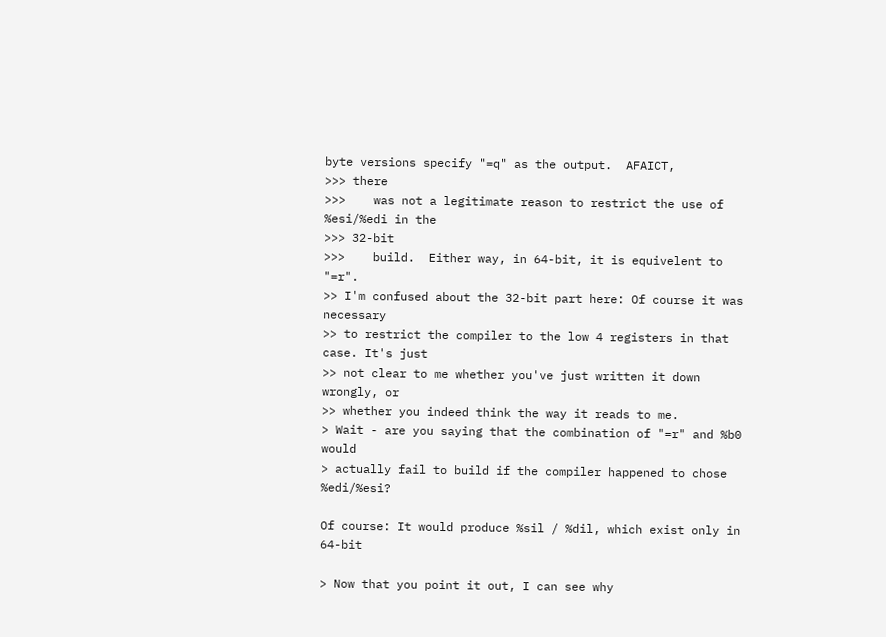byte versions specify "=q" as the output.  AFAICT,
>>> there
>>>    was not a legitimate reason to restrict the use of %esi/%edi in the
>>> 32-bit
>>>    build.  Either way, in 64-bit, it is equivelent to "=r".
>> I'm confused about the 32-bit part here: Of course it was necessary
>> to restrict the compiler to the low 4 registers in that case. It's just
>> not clear to me whether you've just written it down wrongly, or
>> whether you indeed think the way it reads to me.
> Wait - are you saying that the combination of "=r" and %b0 would
> actually fail to build if the compiler happened to chose %edi/%esi?

Of course: It would produce %sil / %dil, which exist only in 64-bit

> Now that you point it out, I can see why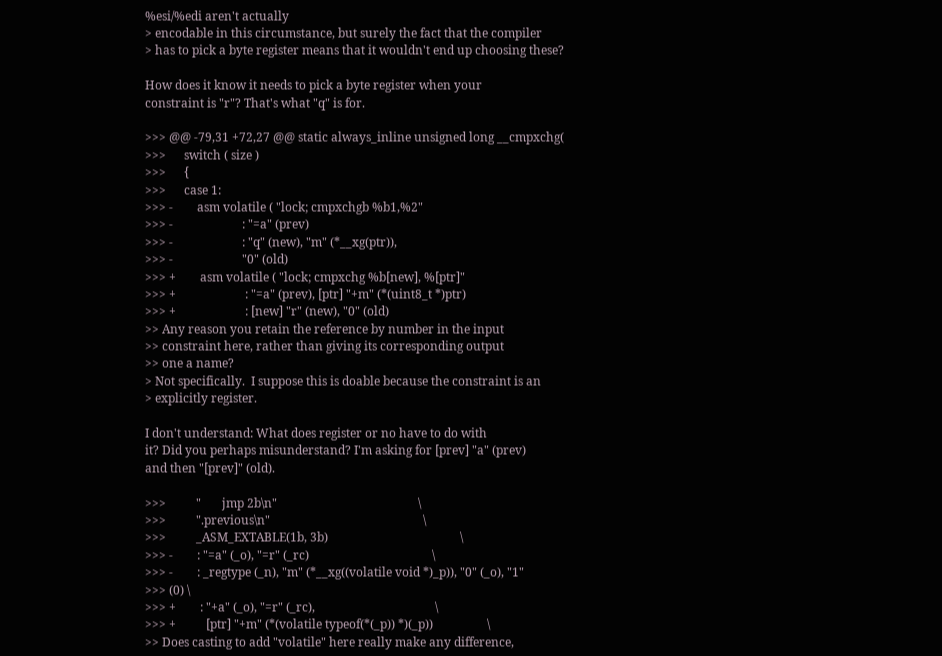%esi/%edi aren't actually
> encodable in this circumstance, but surely the fact that the compiler
> has to pick a byte register means that it wouldn't end up choosing these?

How does it know it needs to pick a byte register when your
constraint is "r"? That's what "q" is for.

>>> @@ -79,31 +72,27 @@ static always_inline unsigned long __cmpxchg(
>>>      switch ( size )
>>>      {
>>>      case 1:
>>> -        asm volatile ( "lock; cmpxchgb %b1,%2"
>>> -                       : "=a" (prev)
>>> -                       : "q" (new), "m" (*__xg(ptr)),
>>> -                       "0" (old)
>>> +        asm volatile ( "lock; cmpxchg %b[new], %[ptr]"
>>> +                       : "=a" (prev), [ptr] "+m" (*(uint8_t *)ptr)
>>> +                       : [new] "r" (new), "0" (old)
>> Any reason you retain the reference by number in the input
>> constraint here, rather than giving its corresponding output
>> one a name?
> Not specifically.  I suppose this is doable because the constraint is an
> explicitly register.

I don't understand: What does register or no have to do with
it? Did you perhaps misunderstand? I'm asking for [prev] "a" (prev)
and then "[prev]" (old).

>>>          "       jmp 2b\n"                                               \
>>>          ".previous\n"                                                   \
>>>          _ASM_EXTABLE(1b, 3b)                                            \
>>> -        : "=a" (_o), "=r" (_rc)                                         \
>>> -        : _regtype (_n), "m" (*__xg((volatile void *)_p)), "0" (_o), "1"
>>> (0) \
>>> +        : "+a" (_o), "=r" (_rc),                                        \
>>> +          [ptr] "+m" (*(volatile typeof(*(_p)) *)(_p))                  \
>> Does casting to add "volatile" here really make any difference,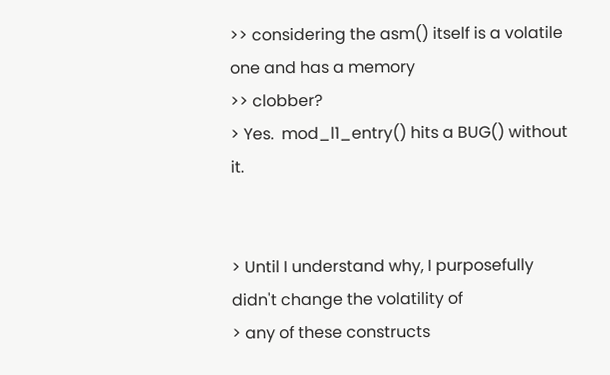>> considering the asm() itself is a volatile one and has a memory
>> clobber?
> Yes.  mod_l1_entry() hits a BUG() without it.


> Until I understand why, I purposefully didn't change the volatility of
> any of these constructs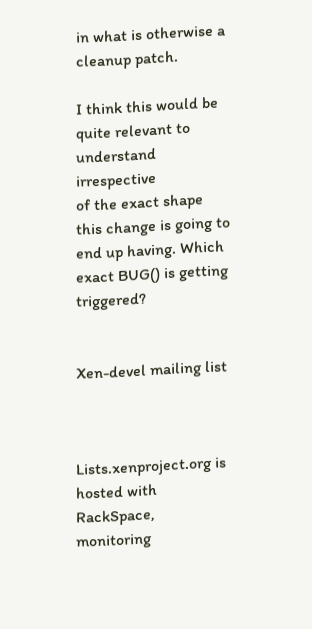in what is otherwise a cleanup patch.

I think this would be quite relevant to understand irrespective
of the exact shape this change is going to end up having. Which
exact BUG() is getting triggered?


Xen-devel mailing list



Lists.xenproject.org is hosted with RackSpace, monitoring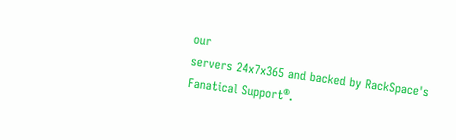our
servers 24x7x365 and backed by RackSpace's Fanatical Support®.